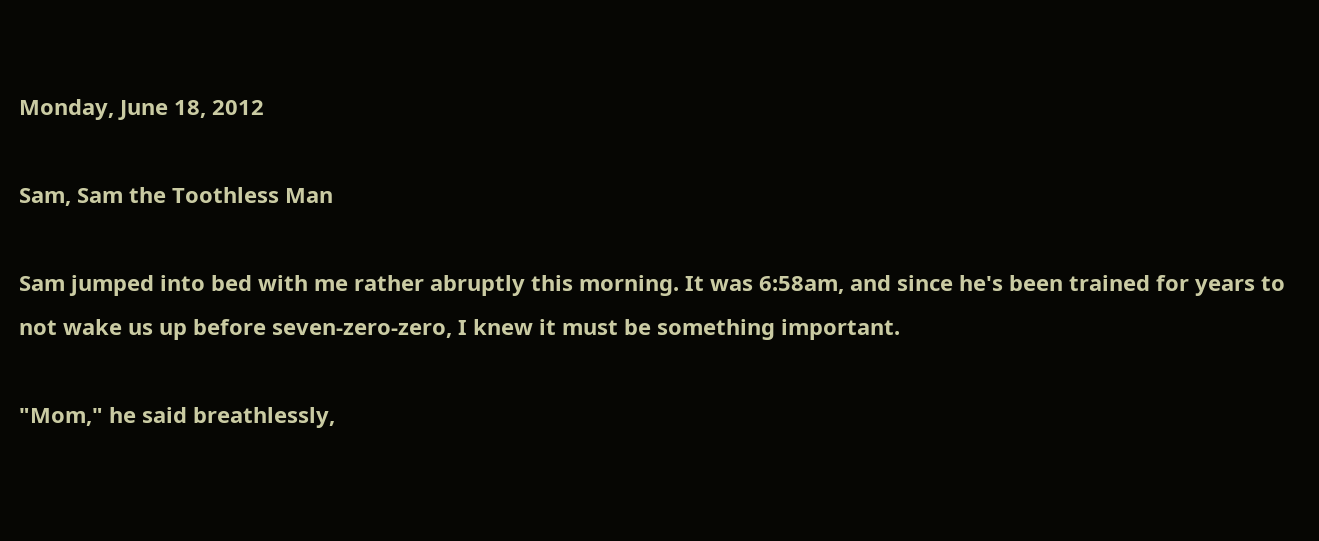Monday, June 18, 2012

Sam, Sam the Toothless Man

Sam jumped into bed with me rather abruptly this morning. It was 6:58am, and since he's been trained for years to not wake us up before seven-zero-zero, I knew it must be something important.

"Mom," he said breathlessly,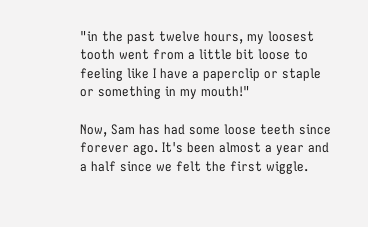"in the past twelve hours, my loosest tooth went from a little bit loose to feeling like I have a paperclip or staple or something in my mouth!"

Now, Sam has had some loose teeth since forever ago. It's been almost a year and a half since we felt the first wiggle.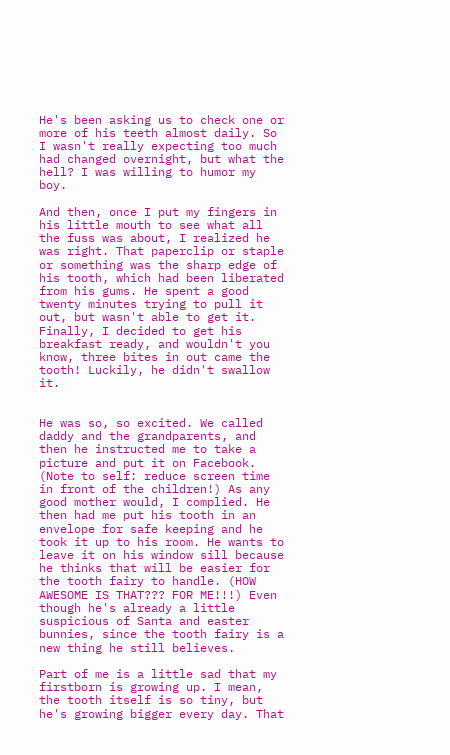He's been asking us to check one or more of his teeth almost daily. So I wasn't really expecting too much had changed overnight, but what the hell? I was willing to humor my boy.

And then, once I put my fingers in his little mouth to see what all the fuss was about, I realized he was right. That paperclip or staple or something was the sharp edge of his tooth, which had been liberated from his gums. He spent a good twenty minutes trying to pull it out, but wasn't able to get it. Finally, I decided to get his breakfast ready, and wouldn't you know, three bites in out came the tooth! Luckily, he didn't swallow it.


He was so, so excited. We called daddy and the grandparents, and then he instructed me to take a picture and put it on Facebook. (Note to self: reduce screen time in front of the children!) As any good mother would, I complied. He then had me put his tooth in an envelope for safe keeping and he took it up to his room. He wants to leave it on his window sill because he thinks that will be easier for the tooth fairy to handle. (HOW AWESOME IS THAT??? FOR ME!!!) Even though he's already a little suspicious of Santa and easter bunnies, since the tooth fairy is a new thing he still believes.

Part of me is a little sad that my firstborn is growing up. I mean, the tooth itself is so tiny, but he's growing bigger every day. That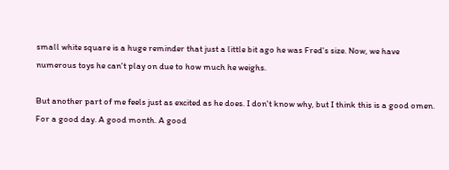small white square is a huge reminder that just a little bit ago he was Fred's size. Now, we have numerous toys he can't play on due to how much he weighs.

But another part of me feels just as excited as he does. I don't know why, but I think this is a good omen. For a good day. A good month. A good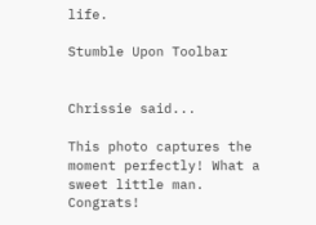life.

Stumble Upon Toolbar


Chrissie said...

This photo captures the moment perfectly! What a sweet little man. Congrats!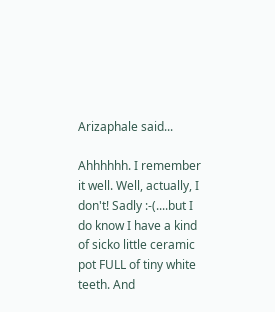Arizaphale said...

Ahhhhhh. I remember it well. Well, actually, I don't! Sadly :-(....but I do know I have a kind of sicko little ceramic pot FULL of tiny white teeth. And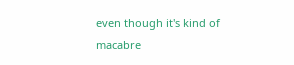even though it's kind of macabre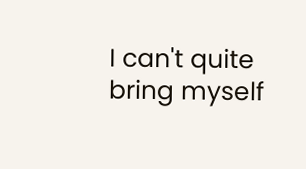I can't quite bring myself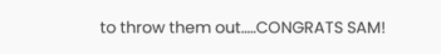to throw them out.....CONGRATS SAM!